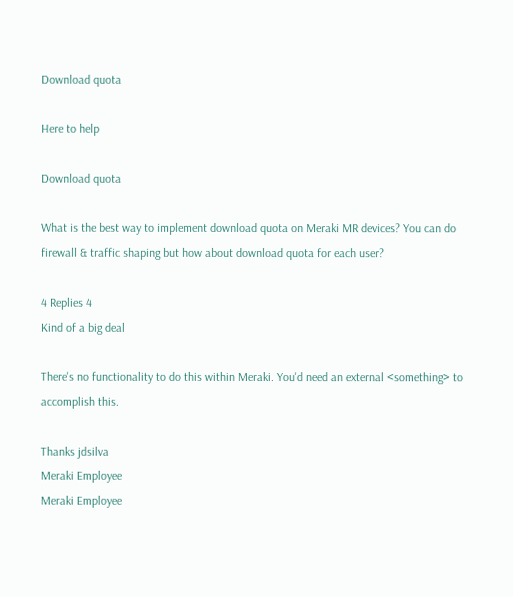Download quota

Here to help

Download quota

What is the best way to implement download quota on Meraki MR devices? You can do firewall & traffic shaping but how about download quota for each user?

4 Replies 4
Kind of a big deal

There's no functionality to do this within Meraki. You'd need an external <something> to accomplish this.

Thanks jdsilva
Meraki Employee
Meraki Employee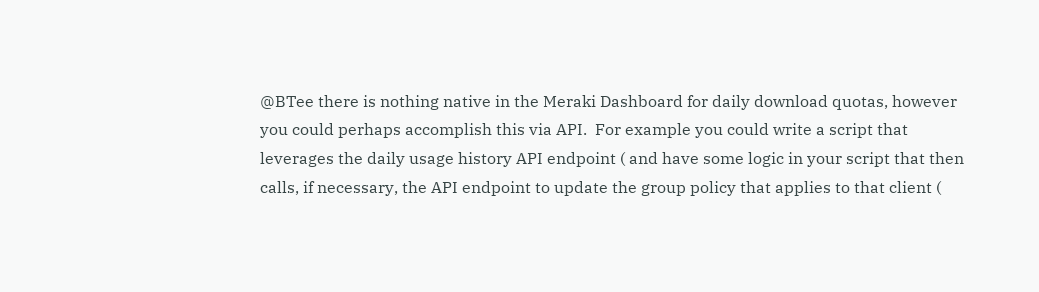@BTee there is nothing native in the Meraki Dashboard for daily download quotas, however you could perhaps accomplish this via API.  For example you could write a script that leverages the daily usage history API endpoint ( and have some logic in your script that then calls, if necessary, the API endpoint to update the group policy that applies to that client (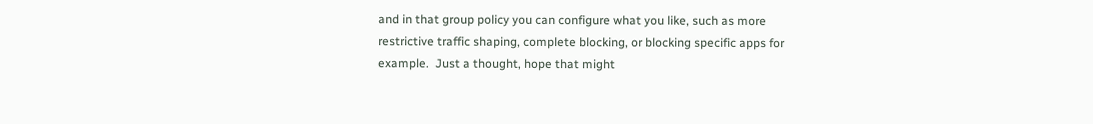and in that group policy you can configure what you like, such as more restrictive traffic shaping, complete blocking, or blocking specific apps for example.  Just a thought, hope that might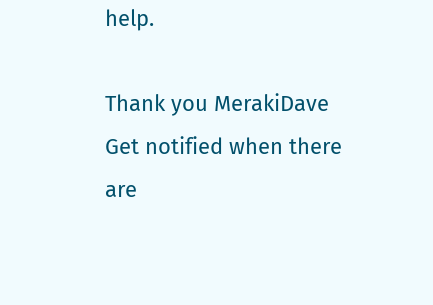help.

Thank you MerakiDave
Get notified when there are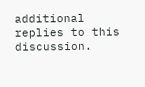additional replies to this discussion.